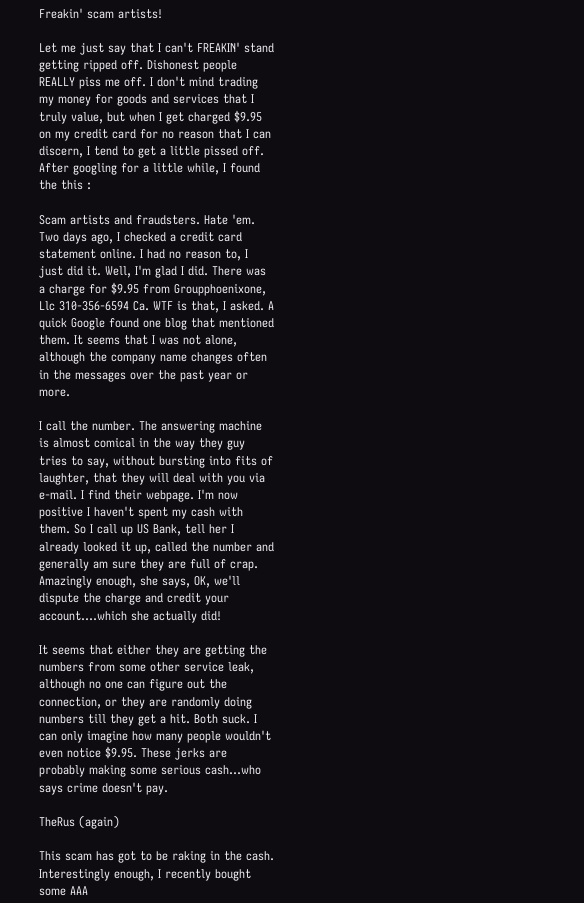Freakin' scam artists!

Let me just say that I can't FREAKIN' stand getting ripped off. Dishonest people REALLY piss me off. I don't mind trading my money for goods and services that I truly value, but when I get charged $9.95 on my credit card for no reason that I can discern, I tend to get a little pissed off.
After googling for a little while, I found the this :

Scam artists and fraudsters. Hate 'em. Two days ago, I checked a credit card statement online. I had no reason to, I just did it. Well, I'm glad I did. There was a charge for $9.95 from Groupphoenixone, Llc 310-356-6594 Ca. WTF is that, I asked. A quick Google found one blog that mentioned them. It seems that I was not alone, although the company name changes often in the messages over the past year or more.

I call the number. The answering machine is almost comical in the way they guy tries to say, without bursting into fits of laughter, that they will deal with you via e-mail. I find their webpage. I'm now positive I haven't spent my cash with them. So I call up US Bank, tell her I already looked it up, called the number and generally am sure they are full of crap. Amazingly enough, she says, OK, we'll dispute the charge and credit your account....which she actually did!

It seems that either they are getting the numbers from some other service leak, although no one can figure out the connection, or they are randomly doing numbers till they get a hit. Both suck. I can only imagine how many people wouldn't even notice $9.95. These jerks are probably making some serious cash...who says crime doesn't pay.

TheRus (again)

This scam has got to be raking in the cash. Interestingly enough, I recently bought some AAA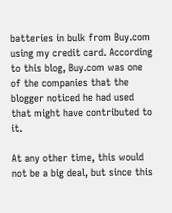batteries in bulk from Buy.com using my credit card. According to this blog, Buy.com was one of the companies that the blogger noticed he had used that might have contributed to it.

At any other time, this would not be a big deal, but since this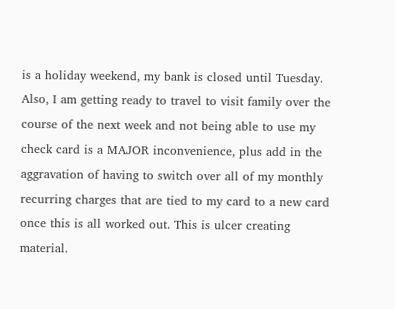is a holiday weekend, my bank is closed until Tuesday. Also, I am getting ready to travel to visit family over the course of the next week and not being able to use my check card is a MAJOR inconvenience, plus add in the aggravation of having to switch over all of my monthly recurring charges that are tied to my card to a new card once this is all worked out. This is ulcer creating material.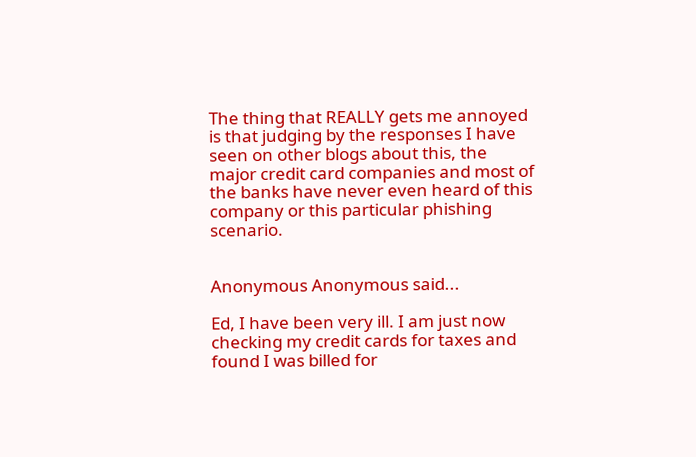The thing that REALLY gets me annoyed is that judging by the responses I have seen on other blogs about this, the major credit card companies and most of the banks have never even heard of this company or this particular phishing scenario.


Anonymous Anonymous said...

Ed, I have been very ill. I am just now checking my credit cards for taxes and found I was billed for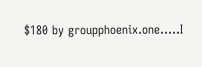$180 by groupphoenix.one.....I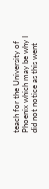teach for the University of Phoenix which may be why I did not notice as this went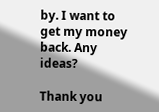by. I want to get my money back. Any ideas?

Thank you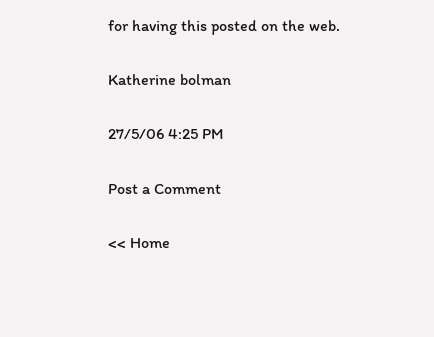for having this posted on the web.

Katherine bolman

27/5/06 4:25 PM

Post a Comment

<< Home